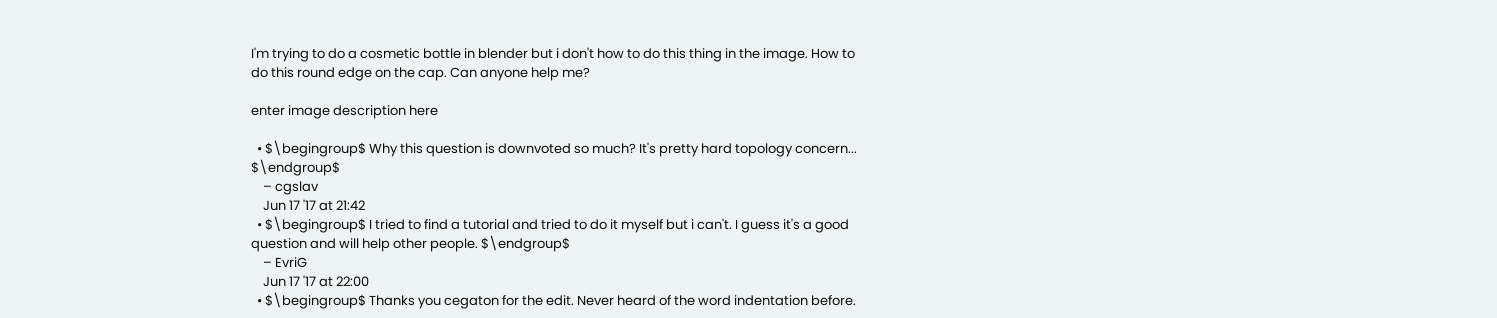I'm trying to do a cosmetic bottle in blender but i don't how to do this thing in the image. How to do this round edge on the cap. Can anyone help me?

enter image description here

  • $\begingroup$ Why this question is downvoted so much? It's pretty hard topology concern... $\endgroup$
    – cgslav
    Jun 17 '17 at 21:42
  • $\begingroup$ I tried to find a tutorial and tried to do it myself but i can't. I guess it's a good question and will help other people. $\endgroup$
    – EvriG
    Jun 17 '17 at 22:00
  • $\begingroup$ Thanks you cegaton for the edit. Never heard of the word indentation before.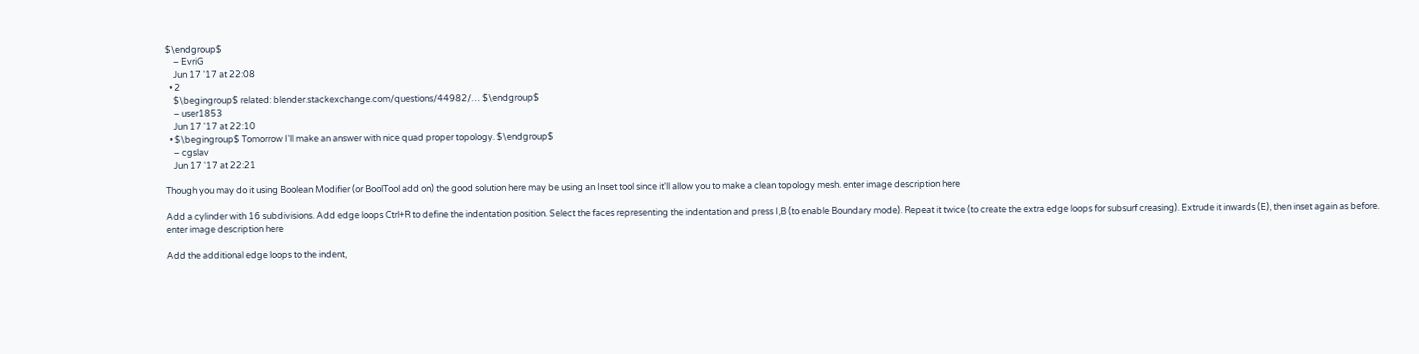$\endgroup$
    – EvriG
    Jun 17 '17 at 22:08
  • 2
    $\begingroup$ related: blender.stackexchange.com/questions/44982/… $\endgroup$
    – user1853
    Jun 17 '17 at 22:10
  • $\begingroup$ Tomorrow I'll make an answer with nice quad proper topology. $\endgroup$
    – cgslav
    Jun 17 '17 at 22:21

Though you may do it using Boolean Modifier (or BoolTool add on) the good solution here may be using an Inset tool since it'll allow you to make a clean topology mesh. enter image description here

Add a cylinder with 16 subdivisions. Add edge loops Ctrl+R to define the indentation position. Select the faces representing the indentation and press I,B (to enable Boundary mode). Repeat it twice (to create the extra edge loops for subsurf creasing). Extrude it inwards (E), then inset again as before.
enter image description here

Add the additional edge loops to the indent,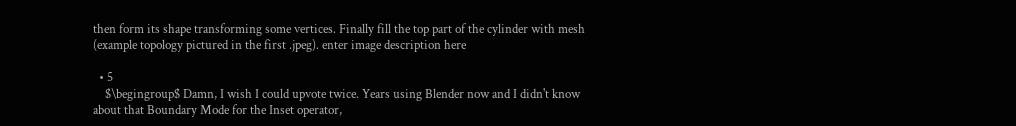then form its shape transforming some vertices. Finally fill the top part of the cylinder with mesh (example topology pictured in the first .jpeg). enter image description here

  • 5
    $\begingroup$ Damn, I wish I could upvote twice. Years using Blender now and I didn't know about that Boundary Mode for the Inset operator,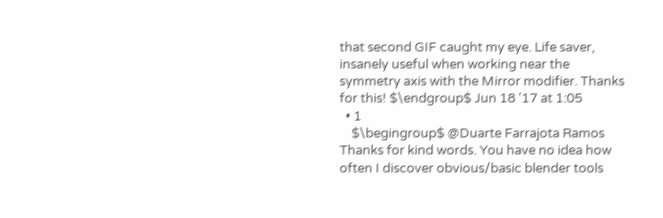that second GIF caught my eye. Life saver, insanely useful when working near the symmetry axis with the Mirror modifier. Thanks for this! $\endgroup$ Jun 18 '17 at 1:05
  • 1
    $\begingroup$ @Duarte Farrajota Ramos Thanks for kind words. You have no idea how often I discover obvious/basic blender tools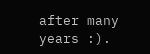after many years :).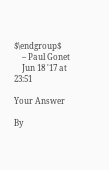$\endgroup$
    – Paul Gonet
    Jun 18 '17 at 23:51

Your Answer

By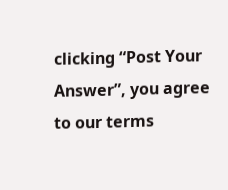clicking “Post Your Answer”, you agree to our terms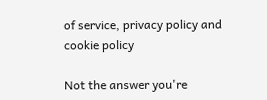of service, privacy policy and cookie policy

Not the answer you're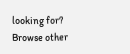looking for? Browse other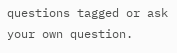questions tagged or ask your own question.